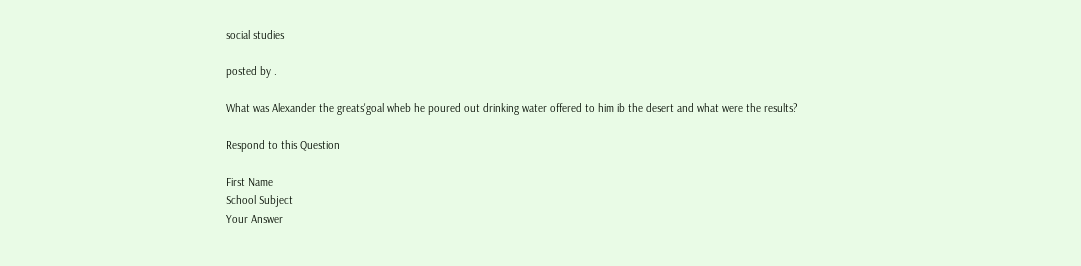social studies

posted by .

What was Alexander the greats'goal wheb he poured out drinking water offered to him ib the desert and what were the results?

Respond to this Question

First Name
School Subject
Your Answer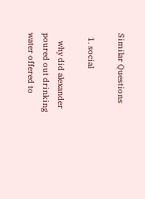Similar Questions

  1. social

    why did alexander poured out drinking water offered to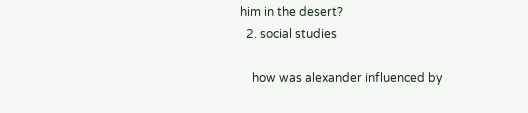him in the desert?
  2. social studies

    how was alexander influenced by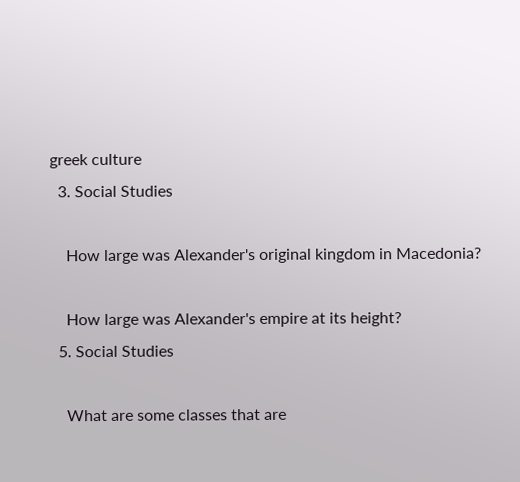greek culture
  3. Social Studies

    How large was Alexander's original kingdom in Macedonia?

    How large was Alexander's empire at its height?
  5. Social Studies

    What are some classes that are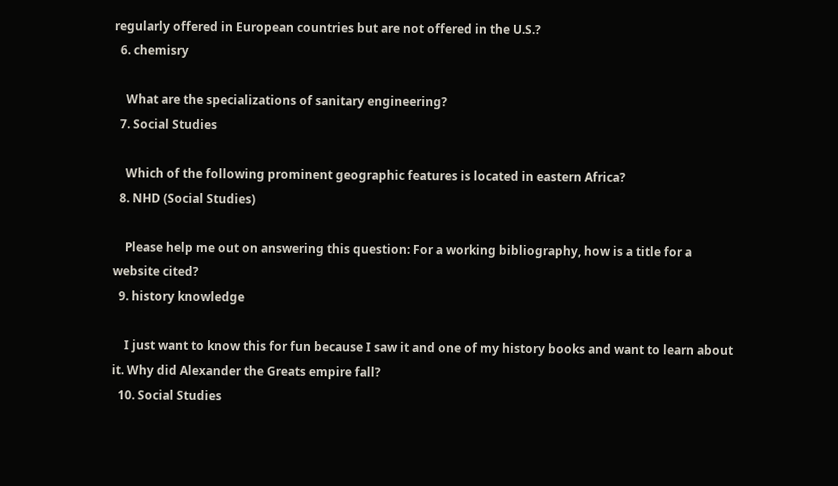regularly offered in European countries but are not offered in the U.S.?
  6. chemisry

    What are the specializations of sanitary engineering?
  7. Social Studies

    Which of the following prominent geographic features is located in eastern Africa?
  8. NHD (Social Studies)

    Please help me out on answering this question: For a working bibliography, how is a title for a website cited?
  9. history knowledge

    I just want to know this for fun because I saw it and one of my history books and want to learn about it. Why did Alexander the Greats empire fall?
  10. Social Studies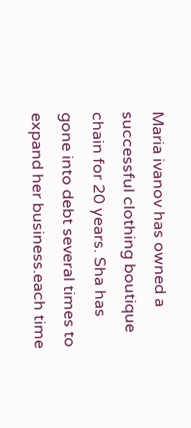Maria ivanov has owned a successful clothing boutique chain for 20 years. Sha has gone into debt several times to expand her business.each time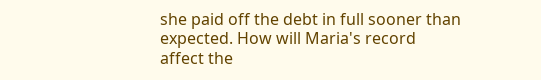she paid off the debt in full sooner than expected. How will Maria's record affect the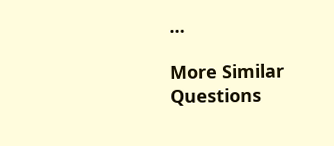…

More Similar Questions